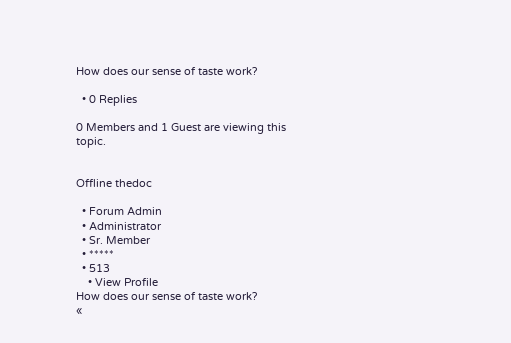How does our sense of taste work?

  • 0 Replies

0 Members and 1 Guest are viewing this topic.


Offline thedoc

  • Forum Admin
  • Administrator
  • Sr. Member
  • *****
  • 513
    • View Profile
How does our sense of taste work?
«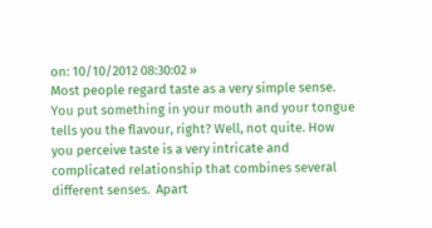on: 10/10/2012 08:30:02 »
Most people regard taste as a very simple sense.  You put something in your mouth and your tongue tells you the flavour, right? Well, not quite. How you perceive taste is a very intricate and complicated relationship that combines several different senses.  Apart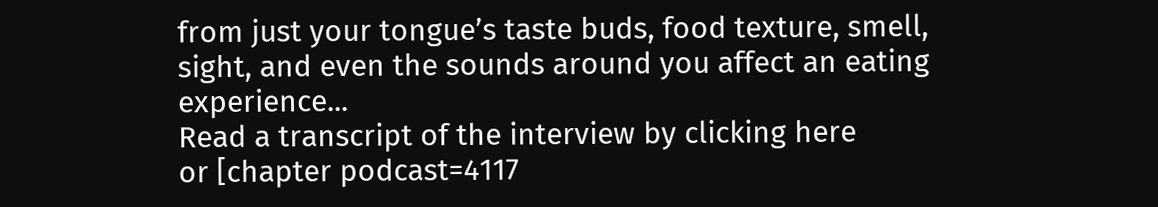from just your tongue’s taste buds, food texture, smell, sight, and even the sounds around you affect an eating experience...
Read a transcript of the interview by clicking here
or [chapter podcast=4117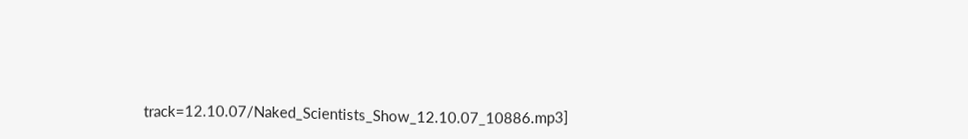track=12.10.07/Naked_Scientists_Show_12.10.07_10886.mp3]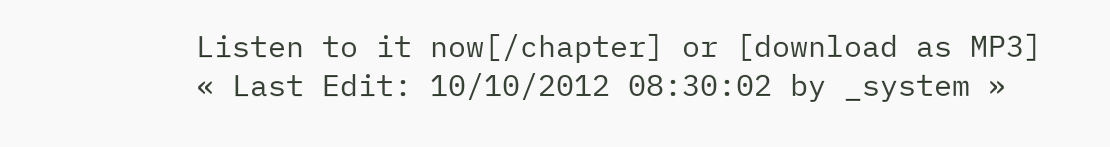Listen to it now[/chapter] or [download as MP3]
« Last Edit: 10/10/2012 08:30:02 by _system »